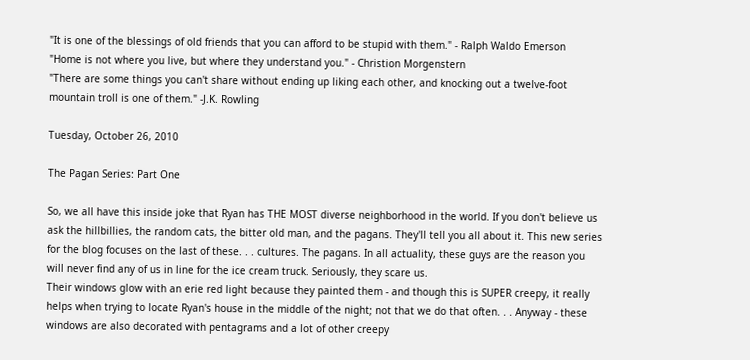"It is one of the blessings of old friends that you can afford to be stupid with them." - Ralph Waldo Emerson
"Home is not where you live, but where they understand you." - Christion Morgenstern
"There are some things you can't share without ending up liking each other, and knocking out a twelve-foot mountain troll is one of them." -J.K. Rowling

Tuesday, October 26, 2010

The Pagan Series: Part One

So, we all have this inside joke that Ryan has THE MOST diverse neighborhood in the world. If you don't believe us ask the hillbillies, the random cats, the bitter old man, and the pagans. They'll tell you all about it. This new series for the blog focuses on the last of these. . . cultures. The pagans. In all actuality, these guys are the reason you will never find any of us in line for the ice cream truck. Seriously, they scare us.
Their windows glow with an erie red light because they painted them - and though this is SUPER creepy, it really helps when trying to locate Ryan's house in the middle of the night; not that we do that often. . . Anyway - these windows are also decorated with pentagrams and a lot of other creepy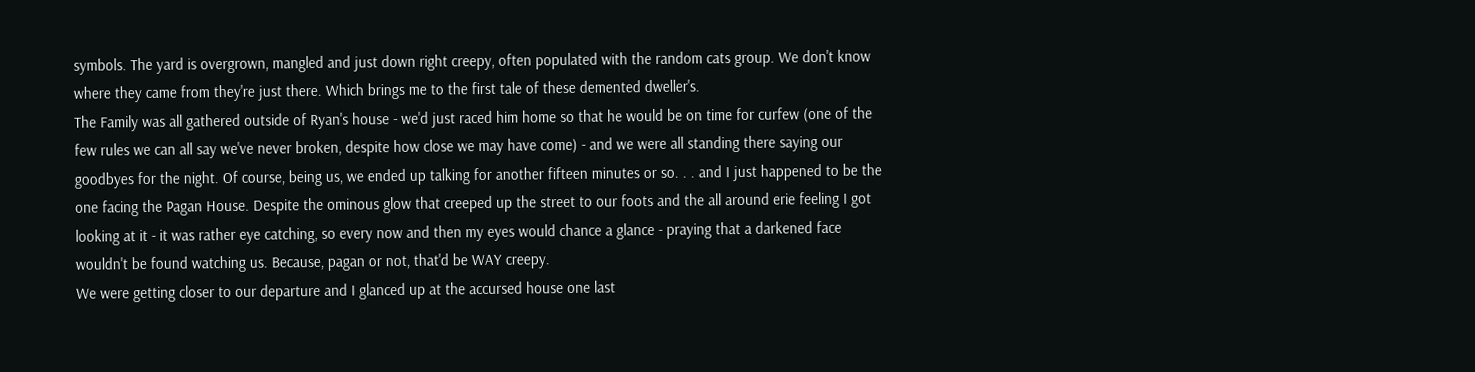symbols. The yard is overgrown, mangled and just down right creepy, often populated with the random cats group. We don't know where they came from they're just there. Which brings me to the first tale of these demented dweller's.
The Family was all gathered outside of Ryan's house - we'd just raced him home so that he would be on time for curfew (one of the few rules we can all say we've never broken, despite how close we may have come) - and we were all standing there saying our goodbyes for the night. Of course, being us, we ended up talking for another fifteen minutes or so. . . and I just happened to be the one facing the Pagan House. Despite the ominous glow that creeped up the street to our foots and the all around erie feeling I got looking at it - it was rather eye catching, so every now and then my eyes would chance a glance - praying that a darkened face wouldn't be found watching us. Because, pagan or not, that'd be WAY creepy.
We were getting closer to our departure and I glanced up at the accursed house one last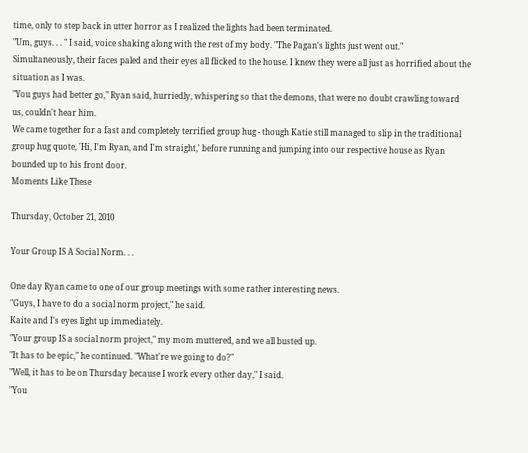time, only to step back in utter horror as I realized the lights had been terminated.
"Um, guys. . . " I said, voice shaking along with the rest of my body. "The Pagan's lights just went out."
Simultaneously, their faces paled and their eyes all flicked to the house. I knew they were all just as horrified about the situation as I was.
"You guys had better go," Ryan said, hurriedly, whispering so that the demons, that were no doubt crawling toward us, couldn't hear him.
We came together for a fast and completely terrified group hug - though Katie still managed to slip in the traditional group hug quote, 'Hi, I'm Ryan, and I'm straight,' before running and jumping into our respective house as Ryan bounded up to his front door.
Moments Like These

Thursday, October 21, 2010

Your Group IS A Social Norm. . .

One day Ryan came to one of our group meetings with some rather interesting news.
"Guys, I have to do a social norm project," he said.
Kaite and I's eyes light up immediately.
"Your group IS a social norm project," my mom muttered, and we all busted up.
"It has to be epic," he continued. "What're we going to do?"
"Well, it has to be on Thursday because I work every other day," I said.
"You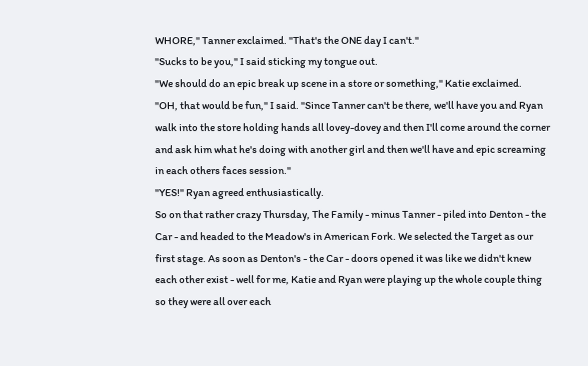WHORE," Tanner exclaimed. "That's the ONE day I can't."
"Sucks to be you," I said sticking my tongue out.
"We should do an epic break up scene in a store or something," Katie exclaimed.
"OH, that would be fun," I said. "Since Tanner can't be there, we'll have you and Ryan walk into the store holding hands all lovey-dovey and then I'll come around the corner and ask him what he's doing with another girl and then we'll have and epic screaming in each others faces session."
"YES!" Ryan agreed enthusiastically.
So on that rather crazy Thursday, The Family - minus Tanner - piled into Denton - the Car - and headed to the Meadow's in American Fork. We selected the Target as our first stage. As soon as Denton's - the Car - doors opened it was like we didn't knew each other exist - well for me, Katie and Ryan were playing up the whole couple thing so they were all over each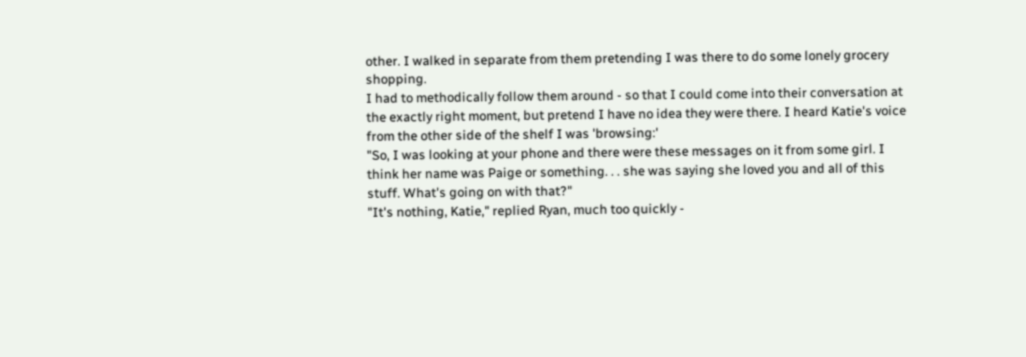other. I walked in separate from them pretending I was there to do some lonely grocery shopping.
I had to methodically follow them around - so that I could come into their conversation at the exactly right moment, but pretend I have no idea they were there. I heard Katie's voice from the other side of the shelf I was 'browsing:'
"So, I was looking at your phone and there were these messages on it from some girl. I think her name was Paige or something. . . she was saying she loved you and all of this stuff. What's going on with that?"
"It's nothing, Katie," replied Ryan, much too quickly -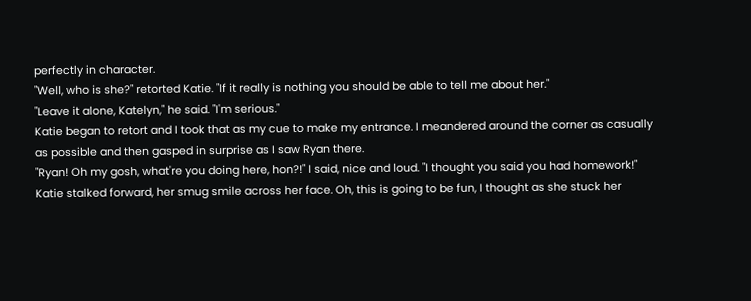perfectly in character.
"Well, who is she?" retorted Katie. "If it really is nothing you should be able to tell me about her."
"Leave it alone, Katelyn," he said. "I'm serious."
Katie began to retort and I took that as my cue to make my entrance. I meandered around the corner as casually as possible and then gasped in surprise as I saw Ryan there.
"Ryan! Oh my gosh, what're you doing here, hon?!" I said, nice and loud. "I thought you said you had homework!"
Katie stalked forward, her smug smile across her face. Oh, this is going to be fun, I thought as she stuck her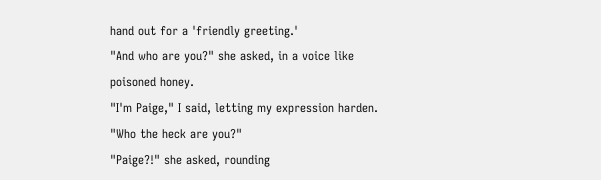hand out for a 'friendly greeting.'
"And who are you?" she asked, in a voice like poisoned honey.
"I'm Paige," I said, letting my expression harden. "Who the heck are you?"
"Paige?!" she asked, rounding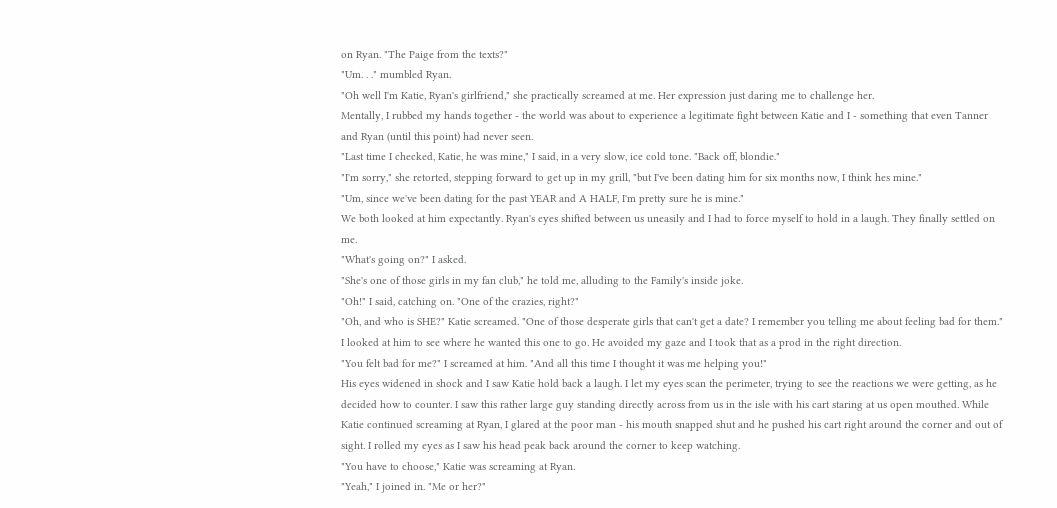on Ryan. "The Paige from the texts?"
"Um. . ." mumbled Ryan.
"Oh well I'm Katie, Ryan's girlfriend," she practically screamed at me. Her expression just daring me to challenge her.
Mentally, I rubbed my hands together - the world was about to experience a legitimate fight between Katie and I - something that even Tanner and Ryan (until this point) had never seen.
"Last time I checked, Katie, he was mine," I said, in a very slow, ice cold tone. "Back off, blondie."
"I'm sorry," she retorted, stepping forward to get up in my grill, "but I've been dating him for six months now, I think hes mine."
"Um, since we've been dating for the past YEAR and A HALF, I'm pretty sure he is mine."
We both looked at him expectantly. Ryan's eyes shifted between us uneasily and I had to force myself to hold in a laugh. They finally settled on me.
"What's going on?" I asked.
"She's one of those girls in my fan club," he told me, alluding to the Family's inside joke.
"Oh!" I said, catching on. "One of the crazies, right?"
"Oh, and who is SHE?" Katie screamed. "One of those desperate girls that can't get a date? I remember you telling me about feeling bad for them."
I looked at him to see where he wanted this one to go. He avoided my gaze and I took that as a prod in the right direction.
"You felt bad for me?" I screamed at him. "And all this time I thought it was me helping you!"
His eyes widened in shock and I saw Katie hold back a laugh. I let my eyes scan the perimeter, trying to see the reactions we were getting, as he decided how to counter. I saw this rather large guy standing directly across from us in the isle with his cart staring at us open mouthed. While Katie continued screaming at Ryan, I glared at the poor man - his mouth snapped shut and he pushed his cart right around the corner and out of sight. I rolled my eyes as I saw his head peak back around the corner to keep watching.
"You have to choose," Katie was screaming at Ryan.
"Yeah," I joined in. "Me or her?"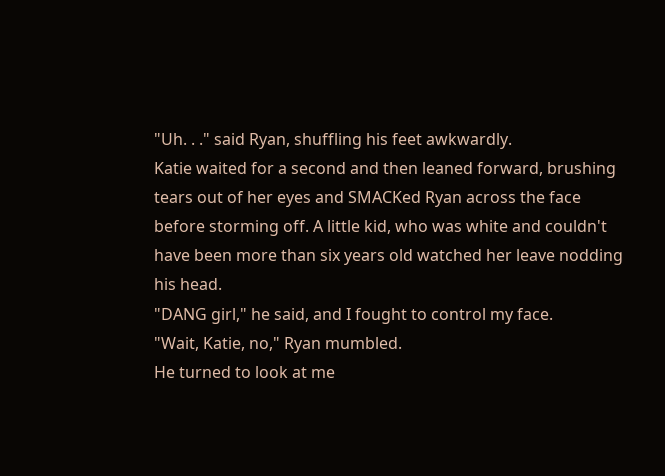"Uh. . ." said Ryan, shuffling his feet awkwardly.
Katie waited for a second and then leaned forward, brushing tears out of her eyes and SMACKed Ryan across the face before storming off. A little kid, who was white and couldn't have been more than six years old watched her leave nodding his head.
"DANG girl," he said, and I fought to control my face.
"Wait, Katie, no," Ryan mumbled.
He turned to look at me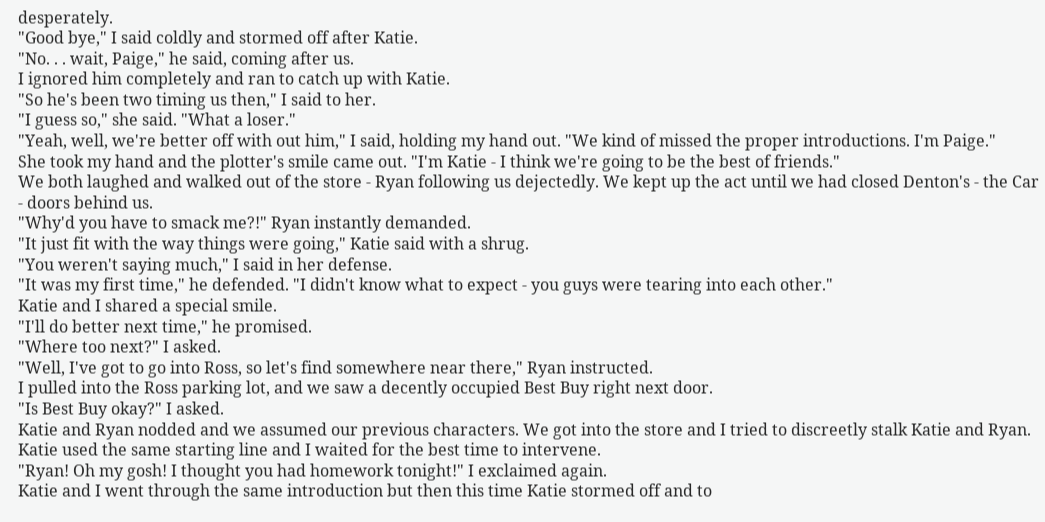desperately.
"Good bye," I said coldly and stormed off after Katie.
"No. . . wait, Paige," he said, coming after us.
I ignored him completely and ran to catch up with Katie.
"So he's been two timing us then," I said to her.
"I guess so," she said. "What a loser."
"Yeah, well, we're better off with out him," I said, holding my hand out. "We kind of missed the proper introductions. I'm Paige."
She took my hand and the plotter's smile came out. "I'm Katie - I think we're going to be the best of friends."
We both laughed and walked out of the store - Ryan following us dejectedly. We kept up the act until we had closed Denton's - the Car - doors behind us.
"Why'd you have to smack me?!" Ryan instantly demanded.
"It just fit with the way things were going," Katie said with a shrug.
"You weren't saying much," I said in her defense.
"It was my first time," he defended. "I didn't know what to expect - you guys were tearing into each other."
Katie and I shared a special smile.
"I'll do better next time," he promised.
"Where too next?" I asked.
"Well, I've got to go into Ross, so let's find somewhere near there," Ryan instructed.
I pulled into the Ross parking lot, and we saw a decently occupied Best Buy right next door.
"Is Best Buy okay?" I asked.
Katie and Ryan nodded and we assumed our previous characters. We got into the store and I tried to discreetly stalk Katie and Ryan. Katie used the same starting line and I waited for the best time to intervene.
"Ryan! Oh my gosh! I thought you had homework tonight!" I exclaimed again.
Katie and I went through the same introduction but then this time Katie stormed off and to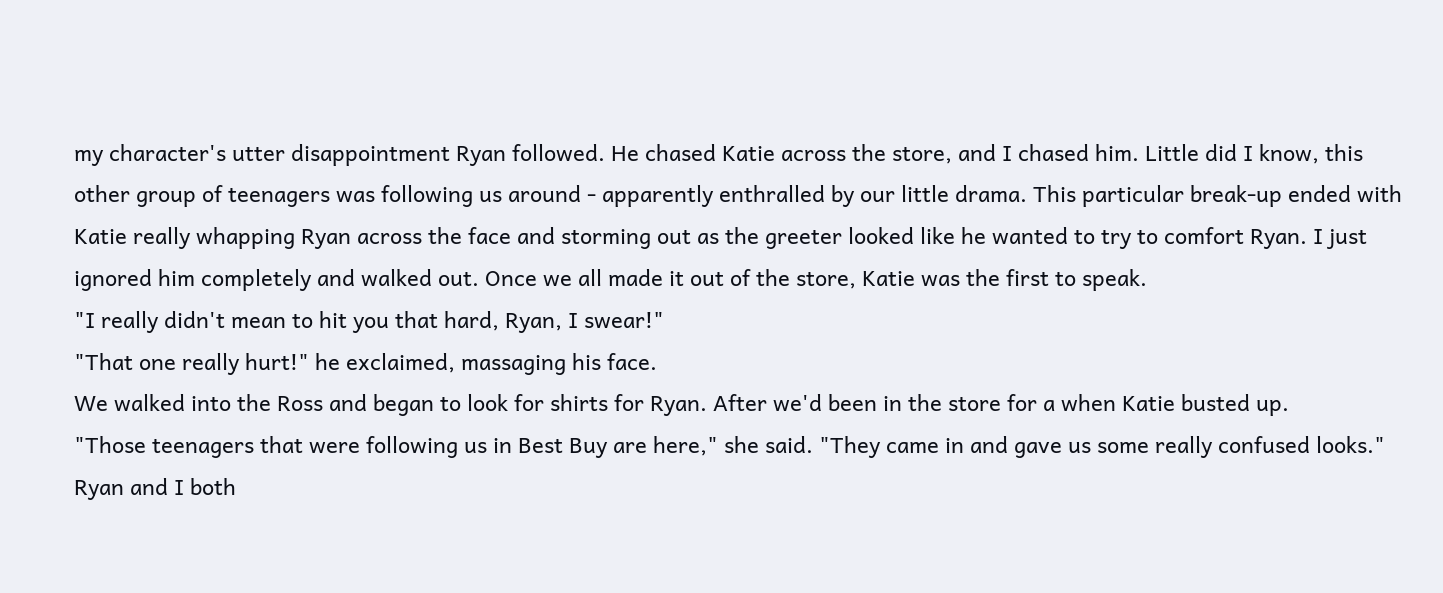my character's utter disappointment Ryan followed. He chased Katie across the store, and I chased him. Little did I know, this other group of teenagers was following us around - apparently enthralled by our little drama. This particular break-up ended with Katie really whapping Ryan across the face and storming out as the greeter looked like he wanted to try to comfort Ryan. I just ignored him completely and walked out. Once we all made it out of the store, Katie was the first to speak.
"I really didn't mean to hit you that hard, Ryan, I swear!"
"That one really hurt!" he exclaimed, massaging his face.
We walked into the Ross and began to look for shirts for Ryan. After we'd been in the store for a when Katie busted up.
"Those teenagers that were following us in Best Buy are here," she said. "They came in and gave us some really confused looks."
Ryan and I both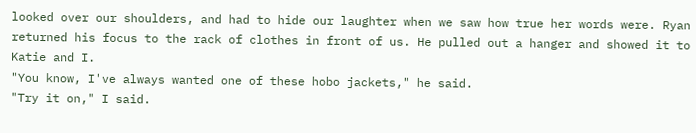looked over our shoulders, and had to hide our laughter when we saw how true her words were. Ryan returned his focus to the rack of clothes in front of us. He pulled out a hanger and showed it to Katie and I.
"You know, I've always wanted one of these hobo jackets," he said.
"Try it on," I said.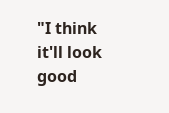"I think it'll look good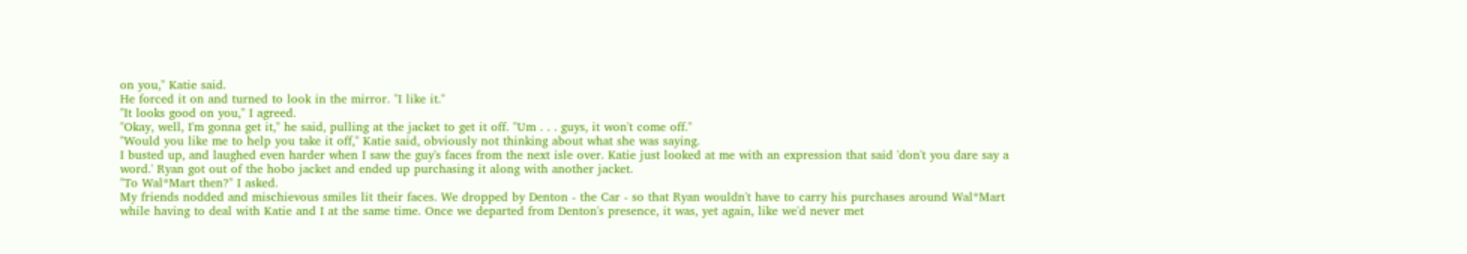on you," Katie said.
He forced it on and turned to look in the mirror. "I like it."
"It looks good on you," I agreed.
"Okay, well, I'm gonna get it," he said, pulling at the jacket to get it off. "Um . . . guys, it won't come off."
"Would you like me to help you take it off," Katie said, obviously not thinking about what she was saying.
I busted up, and laughed even harder when I saw the guy's faces from the next isle over. Katie just looked at me with an expression that said 'don't you dare say a word.' Ryan got out of the hobo jacket and ended up purchasing it along with another jacket.
"To Wal*Mart then?" I asked.
My friends nodded and mischievous smiles lit their faces. We dropped by Denton - the Car - so that Ryan wouldn't have to carry his purchases around Wal*Mart while having to deal with Katie and I at the same time. Once we departed from Denton's presence, it was, yet again, like we'd never met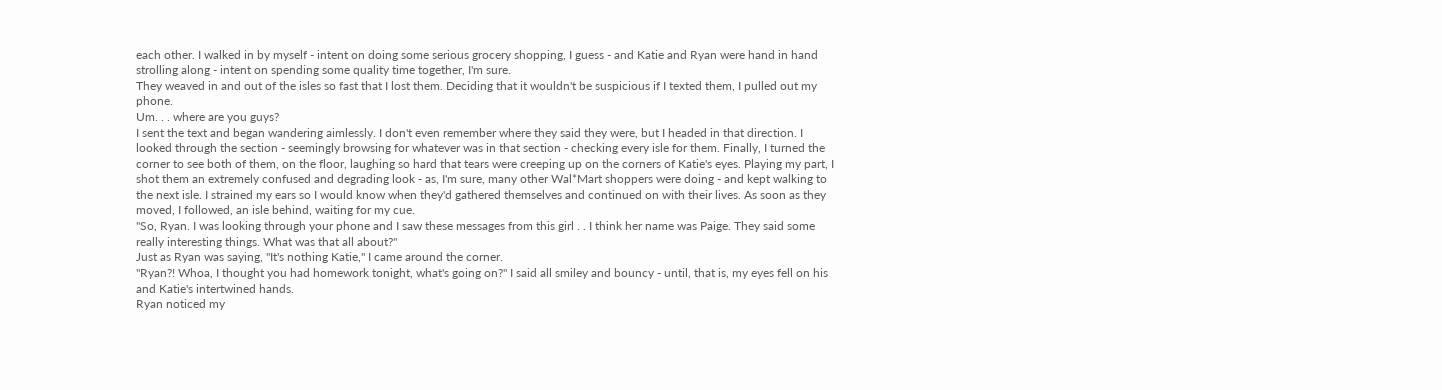each other. I walked in by myself - intent on doing some serious grocery shopping, I guess - and Katie and Ryan were hand in hand strolling along - intent on spending some quality time together, I'm sure.
They weaved in and out of the isles so fast that I lost them. Deciding that it wouldn't be suspicious if I texted them, I pulled out my phone.
Um. . . where are you guys?
I sent the text and began wandering aimlessly. I don't even remember where they said they were, but I headed in that direction. I looked through the section - seemingly browsing for whatever was in that section - checking every isle for them. Finally, I turned the corner to see both of them, on the floor, laughing so hard that tears were creeping up on the corners of Katie's eyes. Playing my part, I shot them an extremely confused and degrading look - as, I'm sure, many other Wal*Mart shoppers were doing - and kept walking to the next isle. I strained my ears so I would know when they'd gathered themselves and continued on with their lives. As soon as they moved, I followed, an isle behind, waiting for my cue.
"So, Ryan. I was looking through your phone and I saw these messages from this girl . . I think her name was Paige. They said some really interesting things. What was that all about?"
Just as Ryan was saying, "It's nothing Katie," I came around the corner.
"Ryan?! Whoa, I thought you had homework tonight, what's going on?" I said all smiley and bouncy - until, that is, my eyes fell on his and Katie's intertwined hands.
Ryan noticed my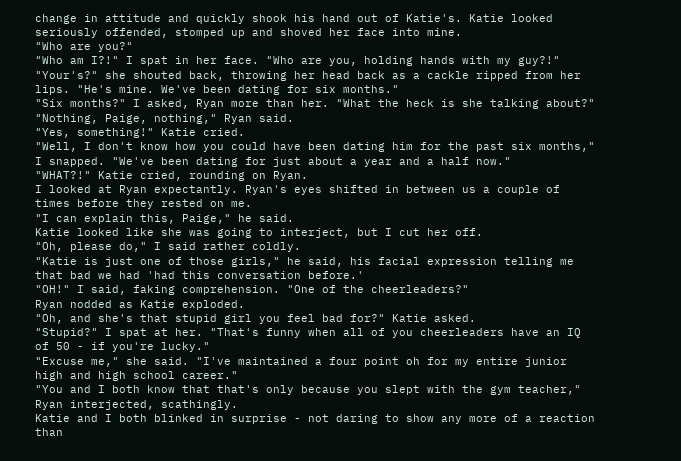change in attitude and quickly shook his hand out of Katie's. Katie looked seriously offended, stomped up and shoved her face into mine.
"Who are you?"
"Who am I?!" I spat in her face. "Who are you, holding hands with my guy?!"
"Your's?" she shouted back, throwing her head back as a cackle ripped from her lips. "He's mine. We've been dating for six months."
"Six months?" I asked, Ryan more than her. "What the heck is she talking about?"
"Nothing, Paige, nothing," Ryan said.
"Yes, something!" Katie cried.
"Well, I don't know how you could have been dating him for the past six months," I snapped. "We've been dating for just about a year and a half now."
"WHAT?!" Katie cried, rounding on Ryan.
I looked at Ryan expectantly. Ryan's eyes shifted in between us a couple of times before they rested on me.
"I can explain this, Paige," he said.
Katie looked like she was going to interject, but I cut her off.
"Oh, please do," I said rather coldly.
"Katie is just one of those girls," he said, his facial expression telling me that bad we had 'had this conversation before.'
"OH!" I said, faking comprehension. "One of the cheerleaders?"
Ryan nodded as Katie exploded.
"Oh, and she's that stupid girl you feel bad for?" Katie asked.
"Stupid?" I spat at her. "That's funny when all of you cheerleaders have an IQ of 50 - if you're lucky."
"Excuse me," she said. "I've maintained a four point oh for my entire junior high and high school career."
"You and I both know that that's only because you slept with the gym teacher," Ryan interjected, scathingly.
Katie and I both blinked in surprise - not daring to show any more of a reaction than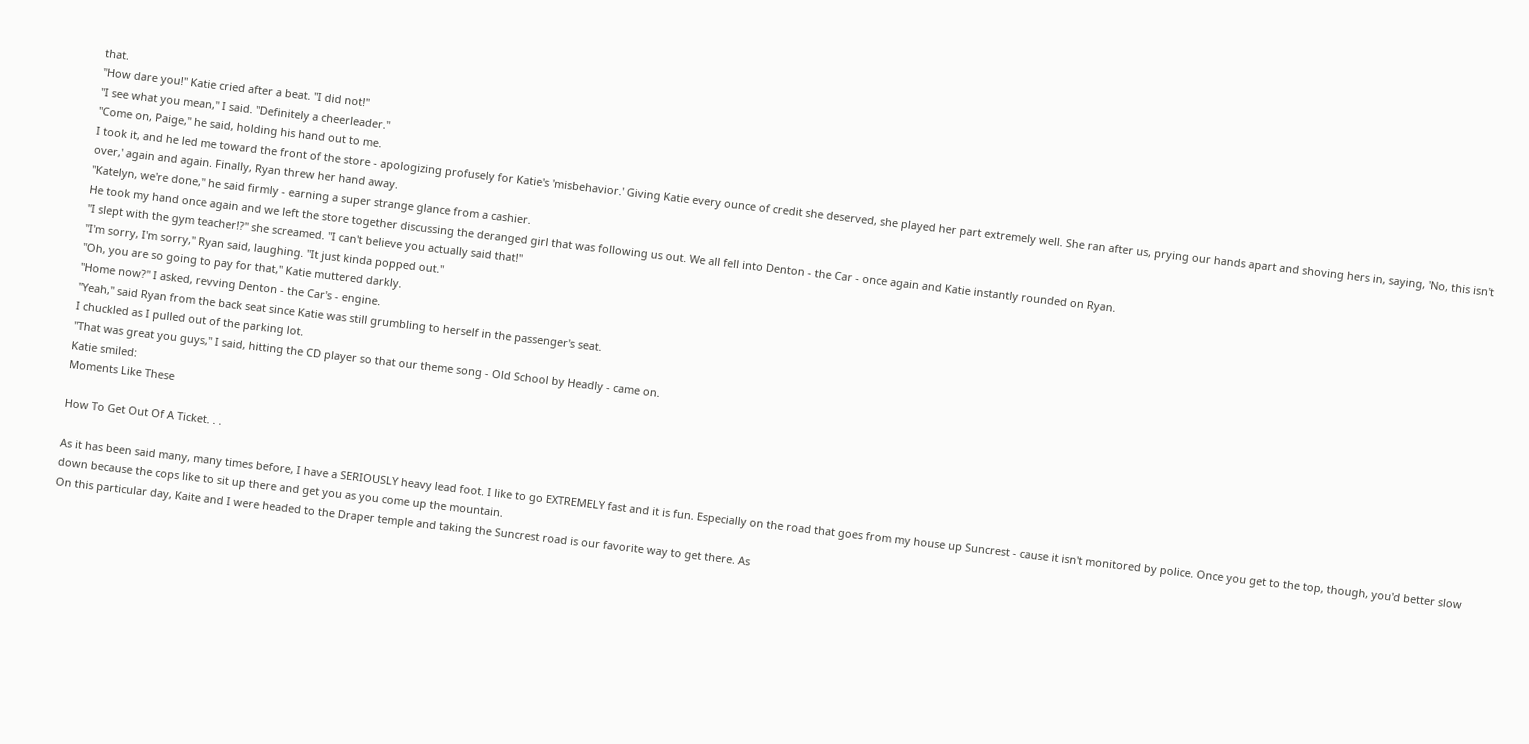that.
"How dare you!" Katie cried after a beat. "I did not!"
"I see what you mean," I said. "Definitely a cheerleader."
"Come on, Paige," he said, holding his hand out to me.
I took it, and he led me toward the front of the store - apologizing profusely for Katie's 'misbehavior.' Giving Katie every ounce of credit she deserved, she played her part extremely well. She ran after us, prying our hands apart and shoving hers in, saying, 'No, this isn't over,' again and again. Finally, Ryan threw her hand away.
"Katelyn, we're done," he said firmly - earning a super strange glance from a cashier.
He took my hand once again and we left the store together discussing the deranged girl that was following us out. We all fell into Denton - the Car - once again and Katie instantly rounded on Ryan.
"I slept with the gym teacher!?" she screamed. "I can't believe you actually said that!"
"I'm sorry, I'm sorry," Ryan said, laughing. "It just kinda popped out."
"Oh, you are so going to pay for that," Katie muttered darkly.
"Home now?" I asked, revving Denton - the Car's - engine.
"Yeah," said Ryan from the back seat since Katie was still grumbling to herself in the passenger's seat.
I chuckled as I pulled out of the parking lot.
"That was great you guys," I said, hitting the CD player so that our theme song - Old School by Headly - came on.
Katie smiled:
Moments Like These

How To Get Out Of A Ticket. . .

As it has been said many, many times before, I have a SERIOUSLY heavy lead foot. I like to go EXTREMELY fast and it is fun. Especially on the road that goes from my house up Suncrest - cause it isn't monitored by police. Once you get to the top, though, you'd better slow down because the cops like to sit up there and get you as you come up the mountain.
On this particular day, Kaite and I were headed to the Draper temple and taking the Suncrest road is our favorite way to get there. As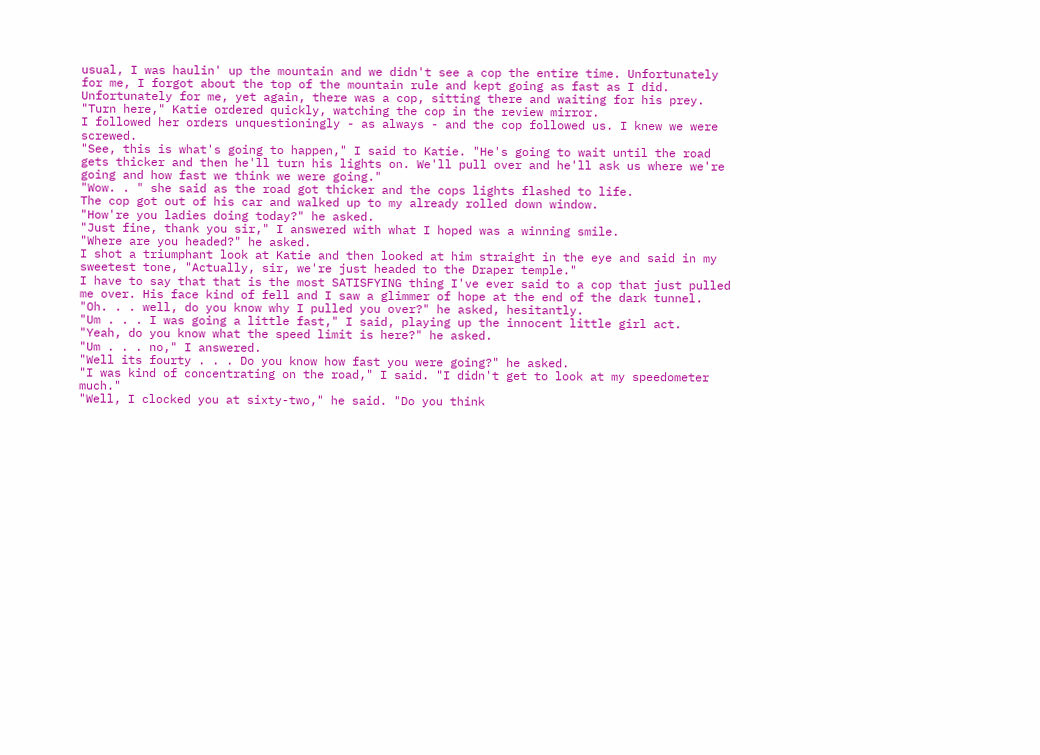usual, I was haulin' up the mountain and we didn't see a cop the entire time. Unfortunately for me, I forgot about the top of the mountain rule and kept going as fast as I did. Unfortunately for me, yet again, there was a cop, sitting there and waiting for his prey.
"Turn here," Katie ordered quickly, watching the cop in the review mirror.
I followed her orders unquestioningly - as always - and the cop followed us. I knew we were screwed.
"See, this is what's going to happen," I said to Katie. "He's going to wait until the road gets thicker and then he'll turn his lights on. We'll pull over and he'll ask us where we're going and how fast we think we were going."
"Wow. . " she said as the road got thicker and the cops lights flashed to life.
The cop got out of his car and walked up to my already rolled down window.
"How're you ladies doing today?" he asked.
"Just fine, thank you sir," I answered with what I hoped was a winning smile.
"Where are you headed?" he asked.
I shot a triumphant look at Katie and then looked at him straight in the eye and said in my sweetest tone, "Actually, sir, we're just headed to the Draper temple."
I have to say that that is the most SATISFYING thing I've ever said to a cop that just pulled me over. His face kind of fell and I saw a glimmer of hope at the end of the dark tunnel.
"Oh. . . well, do you know why I pulled you over?" he asked, hesitantly.
"Um . . . I was going a little fast," I said, playing up the innocent little girl act.
"Yeah, do you know what the speed limit is here?" he asked.
"Um . . . no," I answered.
"Well its fourty . . . Do you know how fast you were going?" he asked.
"I was kind of concentrating on the road," I said. "I didn't get to look at my speedometer much."
"Well, I clocked you at sixty-two," he said. "Do you think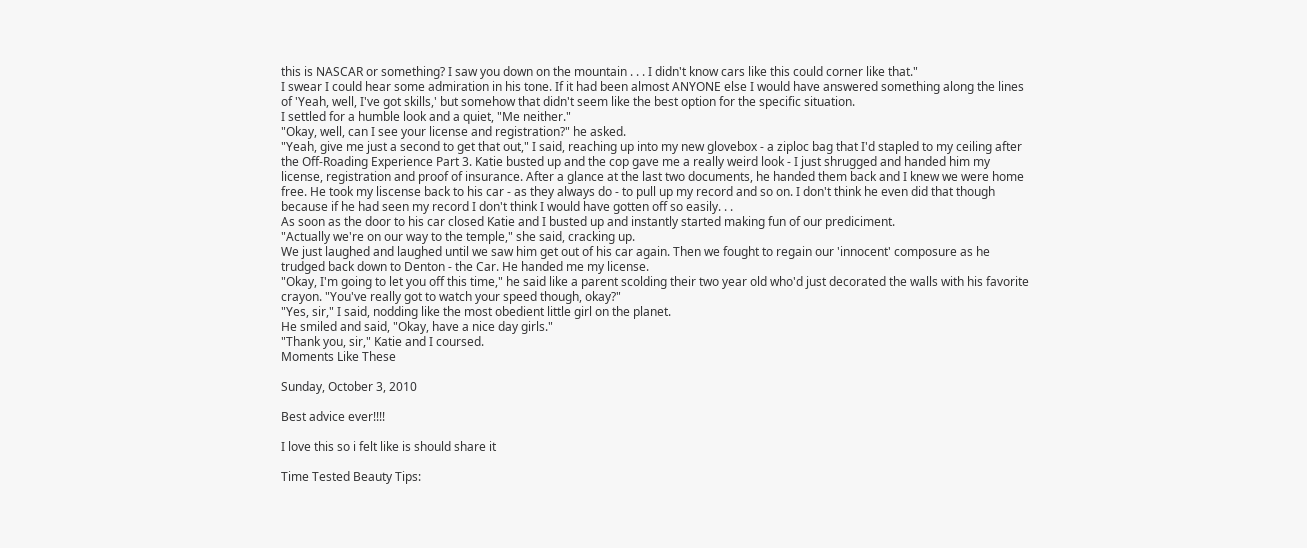this is NASCAR or something? I saw you down on the mountain . . . I didn't know cars like this could corner like that."
I swear I could hear some admiration in his tone. If it had been almost ANYONE else I would have answered something along the lines of 'Yeah, well, I've got skills,' but somehow that didn't seem like the best option for the specific situation.
I settled for a humble look and a quiet, "Me neither."
"Okay, well, can I see your license and registration?" he asked.
"Yeah, give me just a second to get that out," I said, reaching up into my new glovebox - a ziploc bag that I'd stapled to my ceiling after the Off-Roading Experience Part 3. Katie busted up and the cop gave me a really weird look - I just shrugged and handed him my license, registration and proof of insurance. After a glance at the last two documents, he handed them back and I knew we were home free. He took my liscense back to his car - as they always do - to pull up my record and so on. I don't think he even did that though because if he had seen my record I don't think I would have gotten off so easily. . .
As soon as the door to his car closed Katie and I busted up and instantly started making fun of our prediciment.
"Actually we're on our way to the temple," she said, cracking up.
We just laughed and laughed until we saw him get out of his car again. Then we fought to regain our 'innocent' composure as he trudged back down to Denton - the Car. He handed me my license.
"Okay, I'm going to let you off this time," he said like a parent scolding their two year old who'd just decorated the walls with his favorite crayon. "You've really got to watch your speed though, okay?"
"Yes, sir," I said, nodding like the most obedient little girl on the planet.
He smiled and said, "Okay, have a nice day girls."
"Thank you, sir," Katie and I coursed.
Moments Like These

Sunday, October 3, 2010

Best advice ever!!!!

I love this so i felt like is should share it

Time Tested Beauty Tips: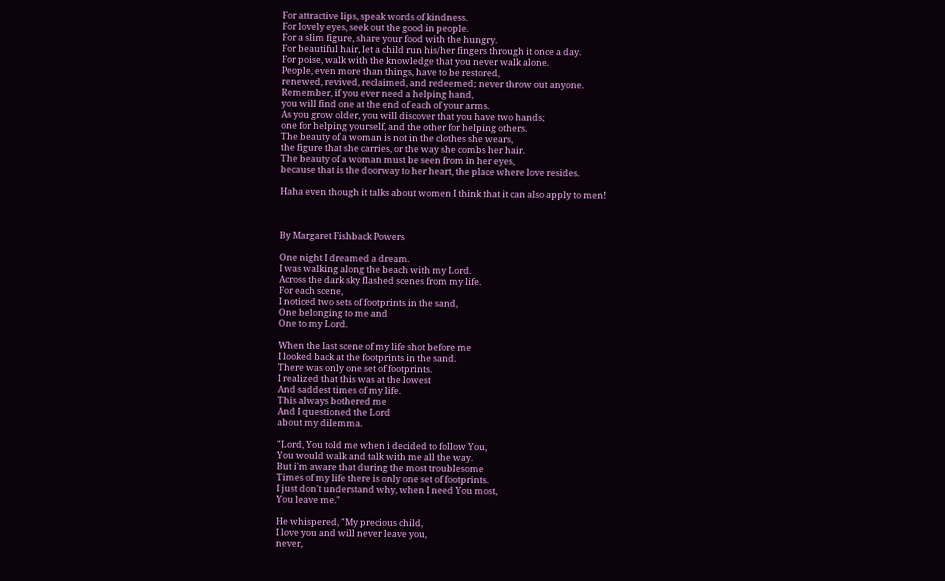For attractive lips, speak words of kindness.
For lovely eyes, seek out the good in people.
For a slim figure, share your food with the hungry.
For beautiful hair, let a child run his/her fingers through it once a day.
For poise, walk with the knowledge that you never walk alone.
People, even more than things, have to be restored,
renewed, revived, reclaimed, and redeemed; never throw out anyone.
Remember, if you ever need a helping hand,
you will find one at the end of each of your arms.
As you grow older, you will discover that you have two hands;
one for helping yourself, and the other for helping others.
The beauty of a woman is not in the clothes she wears,
the figure that she carries, or the way she combs her hair.
The beauty of a woman must be seen from in her eyes,
because that is the doorway to her heart, the place where love resides.

Haha even though it talks about women I think that it can also apply to men!



By Margaret Fishback Powers

One night I dreamed a dream.
I was walking along the beach with my Lord.
Across the dark sky flashed scenes from my life.
For each scene,
I noticed two sets of footprints in the sand,
One belonging to me and
One to my Lord.

When the last scene of my life shot before me
I looked back at the footprints in the sand.
There was only one set of footprints.
I realized that this was at the lowest
And saddest times of my life.
This always bothered me
And I questioned the Lord
about my dilemma.

"Lord, You told me when i decided to follow You,
You would walk and talk with me all the way.
But i'm aware that during the most troublesome
Times of my life there is only one set of footprints.
I just don't understand why, when I need You most,
You leave me."

He whispered, "My precious child,
I love you and will never leave you,
never,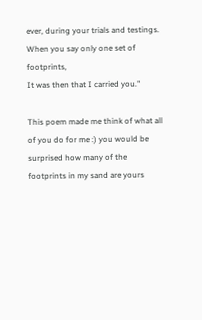ever, during your trials and testings.
When you say only one set of footprints,
It was then that I carried you."

This poem made me think of what all of you do for me :) you would be surprised how many of the footprints in my sand are yours